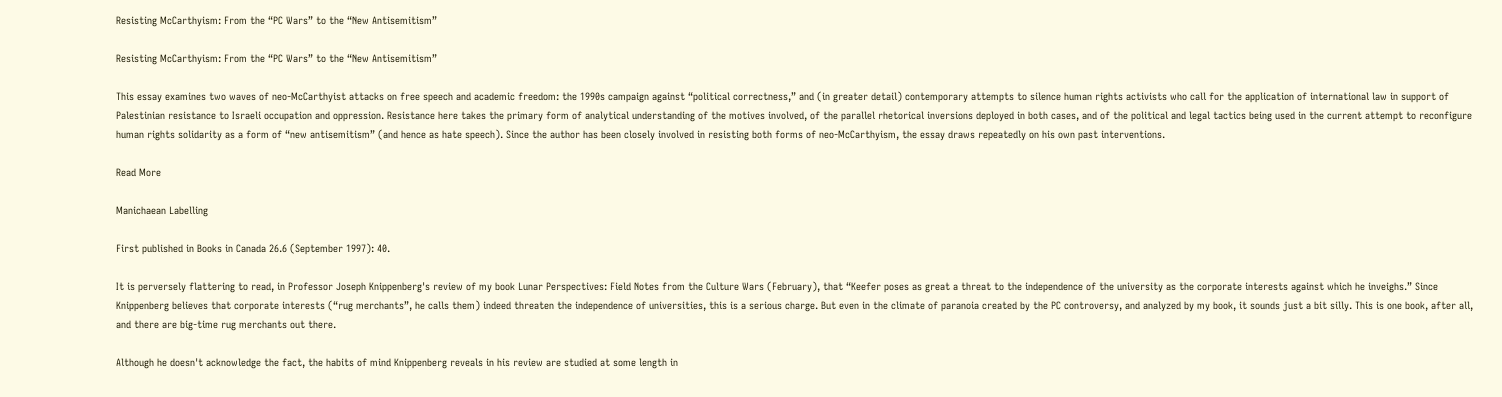Resisting McCarthyism: From the “PC Wars” to the “New Antisemitism”

Resisting McCarthyism: From the “PC Wars” to the “New Antisemitism”

This essay examines two waves of neo-McCarthyist attacks on free speech and academic freedom: the 1990s campaign against “political correctness,” and (in greater detail) contemporary attempts to silence human rights activists who call for the application of international law in support of Palestinian resistance to Israeli occupation and oppression. Resistance here takes the primary form of analytical understanding of the motives involved, of the parallel rhetorical inversions deployed in both cases, and of the political and legal tactics being used in the current attempt to reconfigure human rights solidarity as a form of “new antisemitism” (and hence as hate speech). Since the author has been closely involved in resisting both forms of neo-McCarthyism, the essay draws repeatedly on his own past interventions.

Read More

Manichaean Labelling

First published in Books in Canada 26.6 (September 1997): 40.

It is perversely flattering to read, in Professor Joseph Knippenberg's review of my book Lunar Perspectives: Field Notes from the Culture Wars (February), that “Keefer poses as great a threat to the independence of the university as the corporate interests against which he inveighs.” Since Knippenberg believes that corporate interests (“rug merchants”, he calls them) indeed threaten the independence of universities, this is a serious charge. But even in the climate of paranoia created by the PC controversy, and analyzed by my book, it sounds just a bit silly. This is one book, after all, and there are big-time rug merchants out there.

Although he doesn't acknowledge the fact, the habits of mind Knippenberg reveals in his review are studied at some length in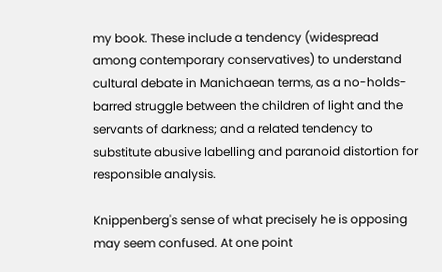my book. These include a tendency (widespread among contemporary conservatives) to understand cultural debate in Manichaean terms, as a no-holds-barred struggle between the children of light and the servants of darkness; and a related tendency to substitute abusive labelling and paranoid distortion for responsible analysis.

Knippenberg's sense of what precisely he is opposing may seem confused. At one point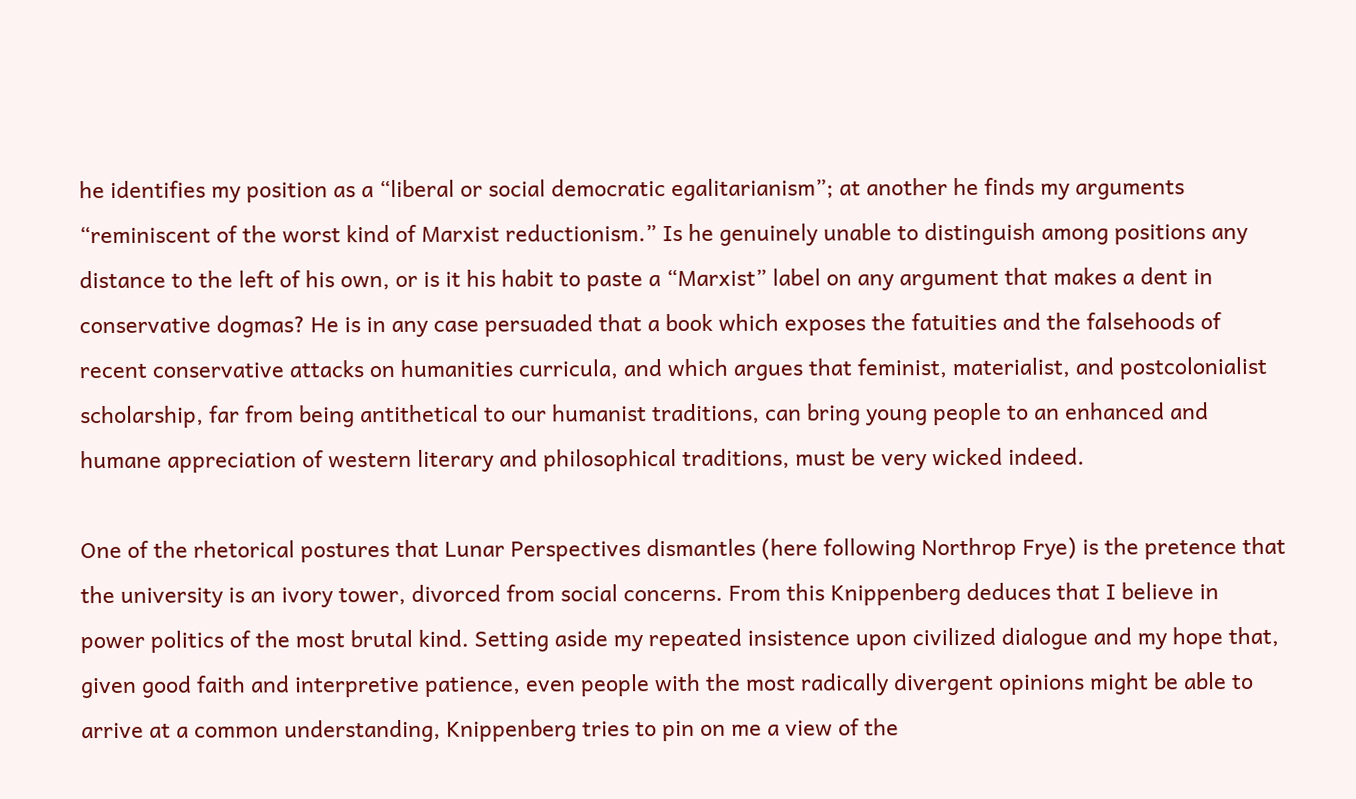he identifies my position as a “liberal or social democratic egalitarianism”; at another he finds my arguments “reminiscent of the worst kind of Marxist reductionism.” Is he genuinely unable to distinguish among positions any distance to the left of his own, or is it his habit to paste a “Marxist” label on any argument that makes a dent in conservative dogmas? He is in any case persuaded that a book which exposes the fatuities and the falsehoods of recent conservative attacks on humanities curricula, and which argues that feminist, materialist, and postcolonialist scholarship, far from being antithetical to our humanist traditions, can bring young people to an enhanced and humane appreciation of western literary and philosophical traditions, must be very wicked indeed.

One of the rhetorical postures that Lunar Perspectives dismantles (here following Northrop Frye) is the pretence that the university is an ivory tower, divorced from social concerns. From this Knippenberg deduces that I believe in power politics of the most brutal kind. Setting aside my repeated insistence upon civilized dialogue and my hope that, given good faith and interpretive patience, even people with the most radically divergent opinions might be able to arrive at a common understanding, Knippenberg tries to pin on me a view of the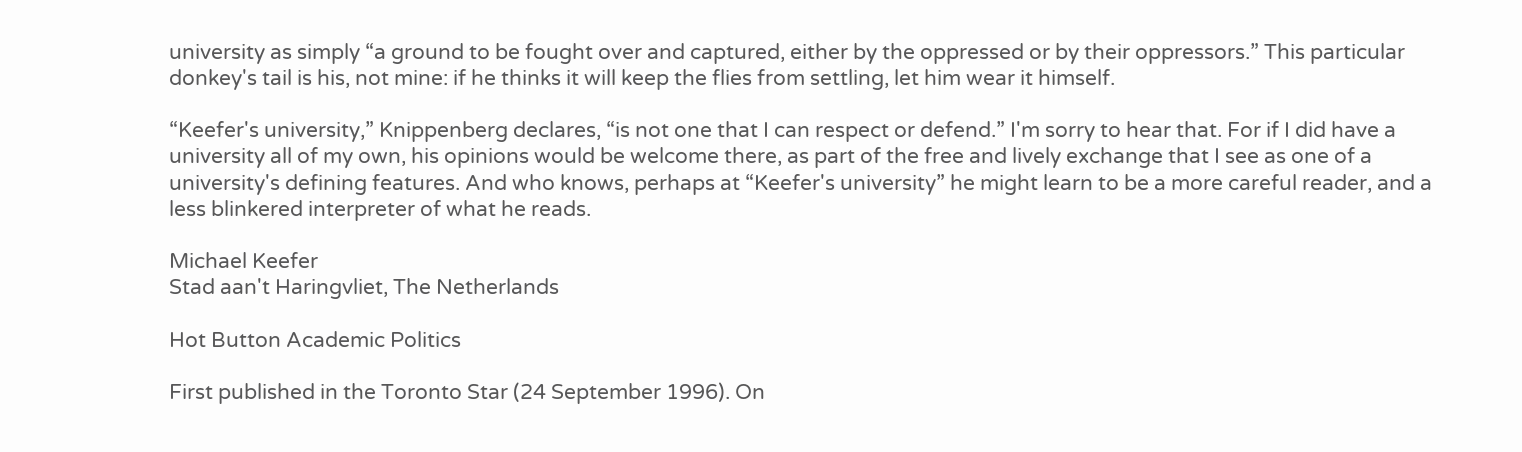university as simply “a ground to be fought over and captured, either by the oppressed or by their oppressors.” This particular donkey's tail is his, not mine: if he thinks it will keep the flies from settling, let him wear it himself.

“Keefer's university,” Knippenberg declares, “is not one that I can respect or defend.” I'm sorry to hear that. For if I did have a university all of my own, his opinions would be welcome there, as part of the free and lively exchange that I see as one of a university's defining features. And who knows, perhaps at “Keefer's university” he might learn to be a more careful reader, and a less blinkered interpreter of what he reads.

Michael Keefer
Stad aan't Haringvliet, The Netherlands

Hot Button Academic Politics

First published in the Toronto Star (24 September 1996). On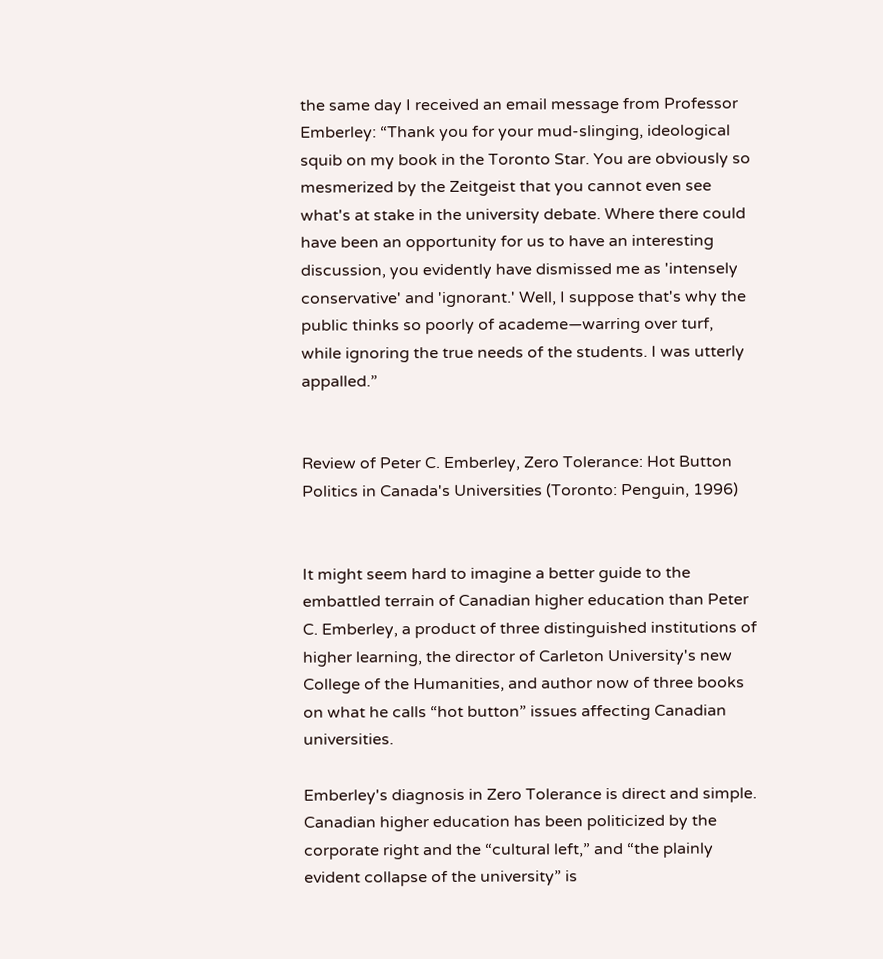the same day I received an email message from Professor Emberley: “Thank you for your mud-slinging, ideological squib on my book in the Toronto Star. You are obviously so mesmerized by the Zeitgeist that you cannot even see what's at stake in the university debate. Where there could have been an opportunity for us to have an interesting discussion, you evidently have dismissed me as 'intensely conservative' and 'ignorant.' Well, I suppose that's why the public thinks so poorly of academe—warring over turf, while ignoring the true needs of the students. I was utterly appalled.”


Review of Peter C. Emberley, Zero Tolerance: Hot Button Politics in Canada's Universities (Toronto: Penguin, 1996)


It might seem hard to imagine a better guide to the embattled terrain of Canadian higher education than Peter C. Emberley, a product of three distinguished institutions of higher learning, the director of Carleton University's new College of the Humanities, and author now of three books on what he calls “hot button” issues affecting Canadian universities.

Emberley's diagnosis in Zero Tolerance is direct and simple. Canadian higher education has been politicized by the corporate right and the “cultural left,” and “the plainly evident collapse of the university” is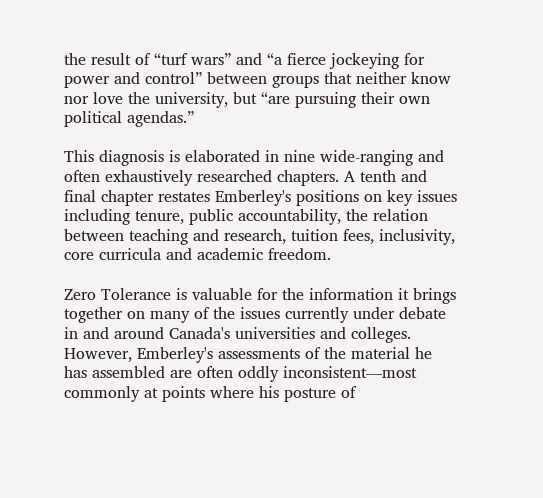the result of “turf wars” and “a fierce jockeying for power and control” between groups that neither know nor love the university, but “are pursuing their own political agendas.”

This diagnosis is elaborated in nine wide-ranging and often exhaustively researched chapters. A tenth and final chapter restates Emberley's positions on key issues including tenure, public accountability, the relation between teaching and research, tuition fees, inclusivity, core curricula and academic freedom.

Zero Tolerance is valuable for the information it brings together on many of the issues currently under debate in and around Canada's universities and colleges. However, Emberley's assessments of the material he has assembled are often oddly inconsistent—most commonly at points where his posture of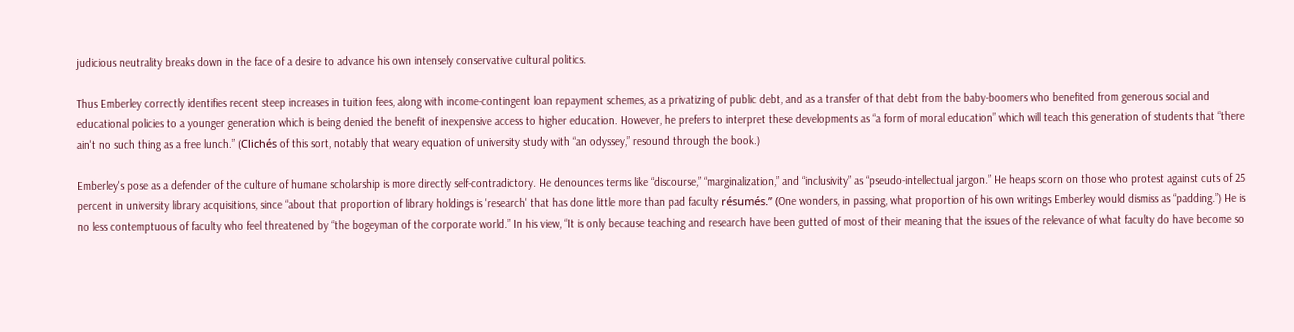judicious neutrality breaks down in the face of a desire to advance his own intensely conservative cultural politics.

Thus Emberley correctly identifies recent steep increases in tuition fees, along with income-contingent loan repayment schemes, as a privatizing of public debt, and as a transfer of that debt from the baby-boomers who benefited from generous social and educational policies to a younger generation which is being denied the benefit of inexpensive access to higher education. However, he prefers to interpret these developments as “a form of moral education” which will teach this generation of students that “there ain't no such thing as a free lunch.” (Clichés of this sort, notably that weary equation of university study with “an odyssey,” resound through the book.)

Emberley's pose as a defender of the culture of humane scholarship is more directly self-contradictory. He denounces terms like “discourse,” “marginalization,” and “inclusivity” as “pseudo-intellectual jargon.” He heaps scorn on those who protest against cuts of 25 percent in university library acquisitions, since “about that proportion of library holdings is 'research' that has done little more than pad faculty résumés.” (One wonders, in passing, what proportion of his own writings Emberley would dismiss as “padding.”) He is no less contemptuous of faculty who feel threatened by “the bogeyman of the corporate world.” In his view, “It is only because teaching and research have been gutted of most of their meaning that the issues of the relevance of what faculty do have become so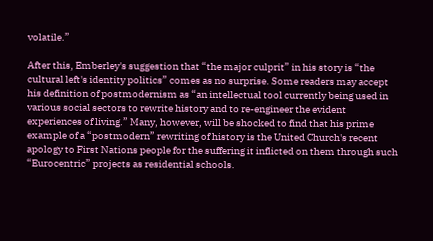volatile.”

After this, Emberley's suggestion that “the major culprit” in his story is “the cultural left's identity politics” comes as no surprise. Some readers may accept his definition of postmodernism as “an intellectual tool currently being used in various social sectors to rewrite history and to re-engineer the evident experiences of living.” Many, however, will be shocked to find that his prime example of a “postmodern” rewriting of history is the United Church's recent apology to First Nations people for the suffering it inflicted on them through such “Eurocentric” projects as residential schools.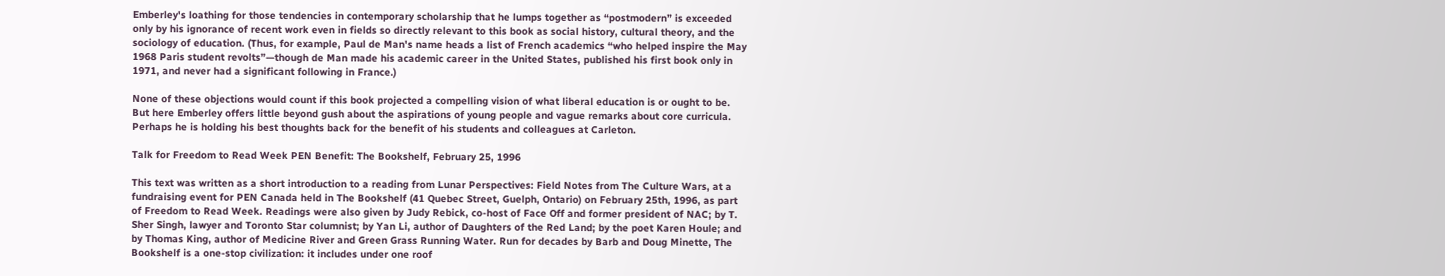Emberley's loathing for those tendencies in contemporary scholarship that he lumps together as “postmodern” is exceeded only by his ignorance of recent work even in fields so directly relevant to this book as social history, cultural theory, and the sociology of education. (Thus, for example, Paul de Man's name heads a list of French academics “who helped inspire the May 1968 Paris student revolts”—though de Man made his academic career in the United States, published his first book only in 1971, and never had a significant following in France.)

None of these objections would count if this book projected a compelling vision of what liberal education is or ought to be. But here Emberley offers little beyond gush about the aspirations of young people and vague remarks about core curricula. Perhaps he is holding his best thoughts back for the benefit of his students and colleagues at Carleton.

Talk for Freedom to Read Week PEN Benefit: The Bookshelf, February 25, 1996

This text was written as a short introduction to a reading from Lunar Perspectives: Field Notes from The Culture Wars, at a fundraising event for PEN Canada held in The Bookshelf (41 Quebec Street, Guelph, Ontario) on February 25th, 1996, as part of Freedom to Read Week. Readings were also given by Judy Rebick, co-host of Face Off and former president of NAC; by T. Sher Singh, lawyer and Toronto Star columnist; by Yan Li, author of Daughters of the Red Land; by the poet Karen Houle; and by Thomas King, author of Medicine River and Green Grass Running Water. Run for decades by Barb and Doug Minette, The Bookshelf is a one-stop civilization: it includes under one roof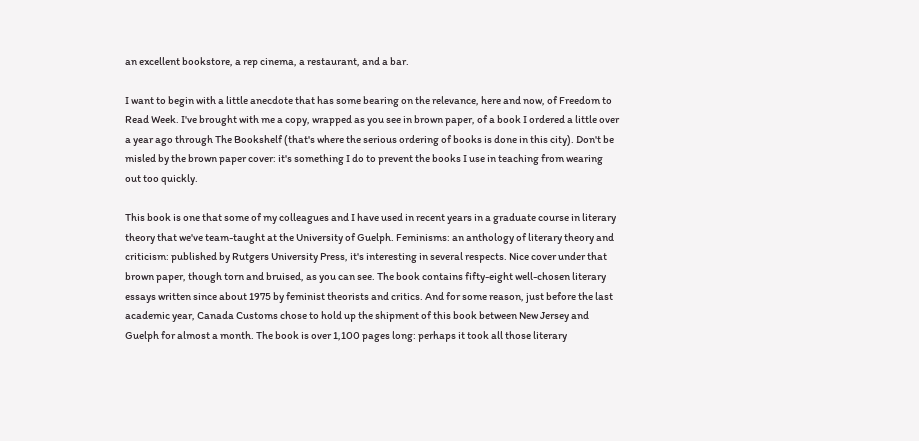an excellent bookstore, a rep cinema, a restaurant, and a bar.

I want to begin with a little anecdote that has some bearing on the relevance, here and now, of Freedom to Read Week. I've brought with me a copy, wrapped as you see in brown paper, of a book I ordered a little over a year ago through The Bookshelf (that's where the serious ordering of books is done in this city). Don't be misled by the brown paper cover: it's something I do to prevent the books I use in teaching from wearing out too quickly.

This book is one that some of my colleagues and I have used in recent years in a graduate course in literary theory that we've team-taught at the University of Guelph. Feminisms: an anthology of literary theory and criticism: published by Rutgers University Press, it's interesting in several respects. Nice cover under that brown paper, though torn and bruised, as you can see. The book contains fifty-eight well-chosen literary essays written since about 1975 by feminist theorists and critics. And for some reason, just before the last academic year, Canada Customs chose to hold up the shipment of this book between New Jersey and Guelph for almost a month. The book is over 1,100 pages long: perhaps it took all those literary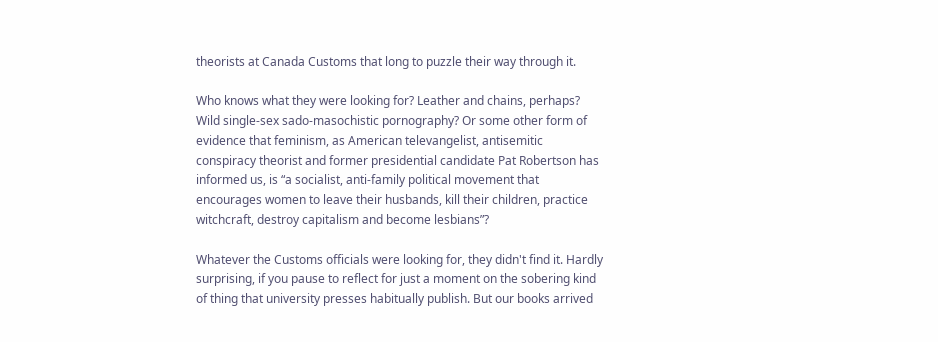theorists at Canada Customs that long to puzzle their way through it.

Who knows what they were looking for? Leather and chains, perhaps? Wild single-sex sado-masochistic pornography? Or some other form of evidence that feminism, as American televangelist, antisemitic conspiracy theorist and former presidential candidate Pat Robertson has informed us, is “a socialist, anti-family political movement that encourages women to leave their husbands, kill their children, practice witchcraft, destroy capitalism and become lesbians”?

Whatever the Customs officials were looking for, they didn't find it. Hardly surprising, if you pause to reflect for just a moment on the sobering kind of thing that university presses habitually publish. But our books arrived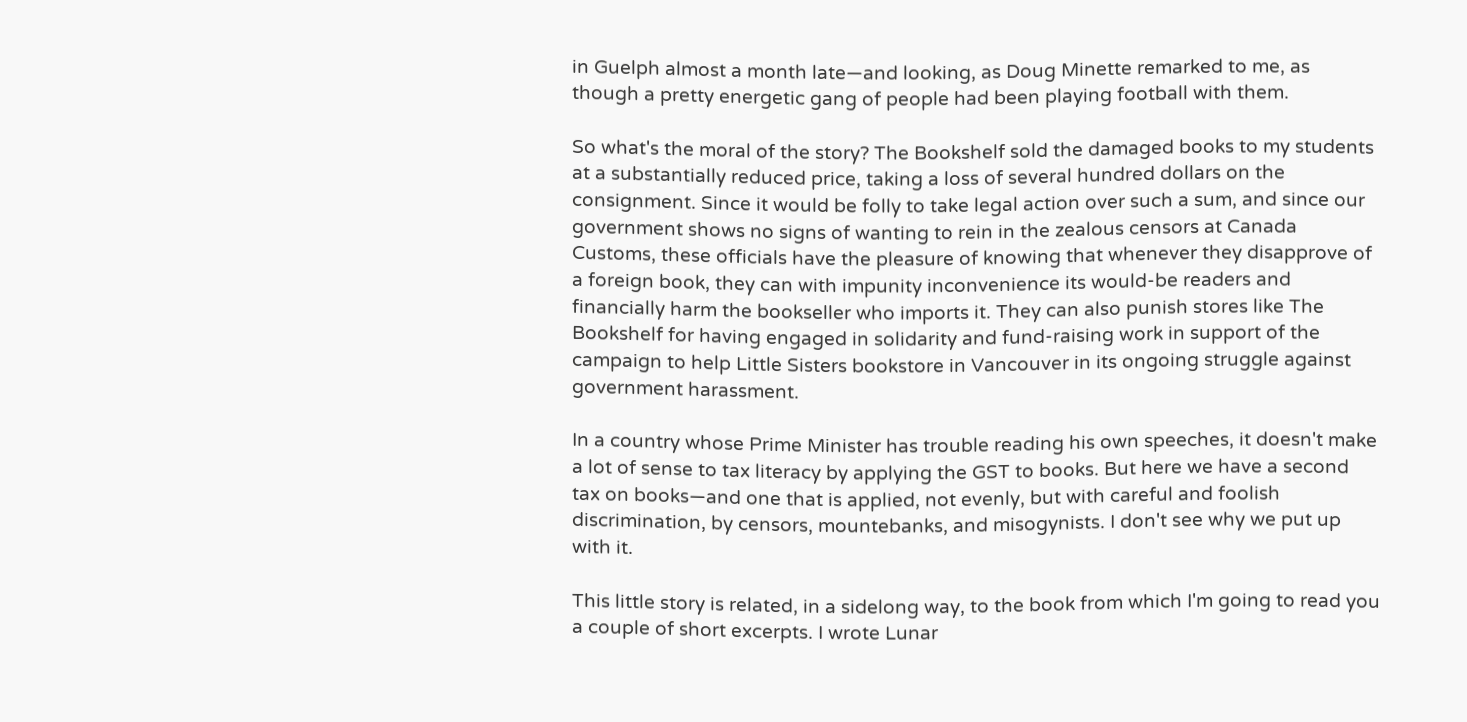in Guelph almost a month late—and looking, as Doug Minette remarked to me, as though a pretty energetic gang of people had been playing football with them.

So what's the moral of the story? The Bookshelf sold the damaged books to my students at a substantially reduced price, taking a loss of several hundred dollars on the consignment. Since it would be folly to take legal action over such a sum, and since our government shows no signs of wanting to rein in the zealous censors at Canada Customs, these officials have the pleasure of knowing that whenever they disapprove of a foreign book, they can with impunity inconvenience its would-be readers and financially harm the bookseller who imports it. They can also punish stores like The Bookshelf for having engaged in solidarity and fund-raising work in support of the campaign to help Little Sisters bookstore in Vancouver in its ongoing struggle against government harassment.

In a country whose Prime Minister has trouble reading his own speeches, it doesn't make a lot of sense to tax literacy by applying the GST to books. But here we have a second tax on books—and one that is applied, not evenly, but with careful and foolish discrimination, by censors, mountebanks, and misogynists. I don't see why we put up with it.

This little story is related, in a sidelong way, to the book from which I'm going to read you a couple of short excerpts. I wrote Lunar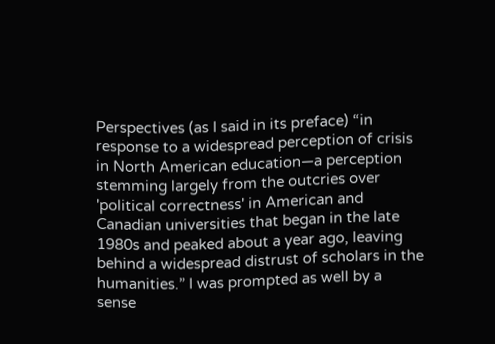Perspectives (as I said in its preface) “in response to a widespread perception of crisis in North American education—a perception stemming largely from the outcries over 'political correctness' in American and Canadian universities that began in the late 1980s and peaked about a year ago, leaving behind a widespread distrust of scholars in the humanities.” I was prompted as well by a sense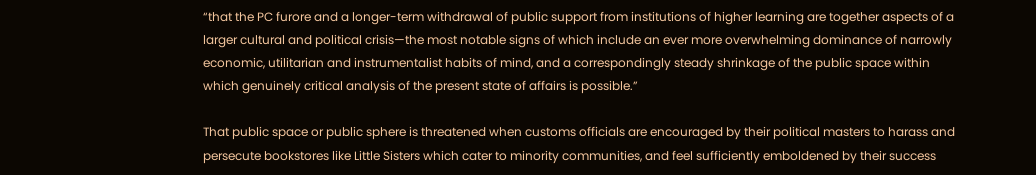“that the PC furore and a longer-term withdrawal of public support from institutions of higher learning are together aspects of a larger cultural and political crisis—the most notable signs of which include an ever more overwhelming dominance of narrowly economic, utilitarian and instrumentalist habits of mind, and a correspondingly steady shrinkage of the public space within which genuinely critical analysis of the present state of affairs is possible.”

That public space or public sphere is threatened when customs officials are encouraged by their political masters to harass and persecute bookstores like Little Sisters which cater to minority communities, and feel sufficiently emboldened by their success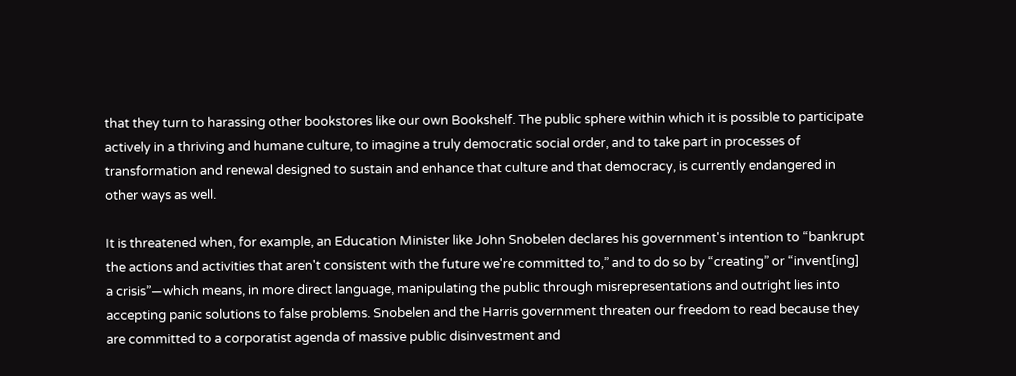that they turn to harassing other bookstores like our own Bookshelf. The public sphere within which it is possible to participate actively in a thriving and humane culture, to imagine a truly democratic social order, and to take part in processes of transformation and renewal designed to sustain and enhance that culture and that democracy, is currently endangered in other ways as well.

It is threatened when, for example, an Education Minister like John Snobelen declares his government's intention to “bankrupt the actions and activities that aren't consistent with the future we're committed to,” and to do so by “creating” or “invent[ing] a crisis”—which means, in more direct language, manipulating the public through misrepresentations and outright lies into accepting panic solutions to false problems. Snobelen and the Harris government threaten our freedom to read because they are committed to a corporatist agenda of massive public disinvestment and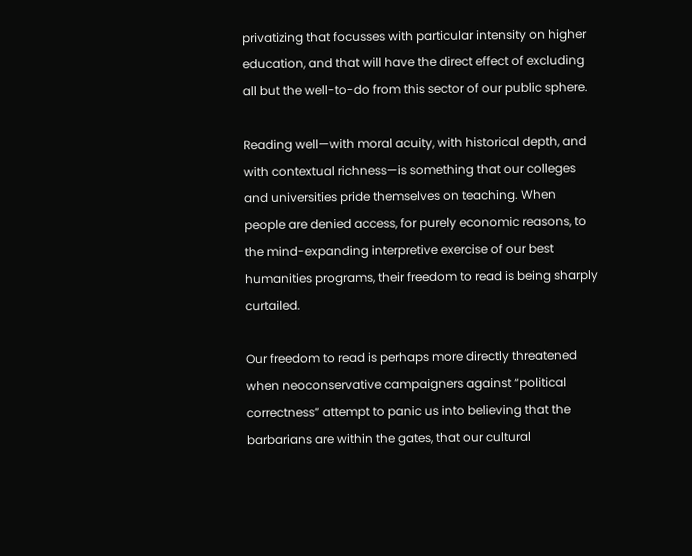privatizing that focusses with particular intensity on higher education, and that will have the direct effect of excluding all but the well-to-do from this sector of our public sphere.

Reading well—with moral acuity, with historical depth, and with contextual richness—is something that our colleges and universities pride themselves on teaching. When people are denied access, for purely economic reasons, to the mind-expanding interpretive exercise of our best humanities programs, their freedom to read is being sharply curtailed.

Our freedom to read is perhaps more directly threatened when neoconservative campaigners against “political correctness” attempt to panic us into believing that the barbarians are within the gates, that our cultural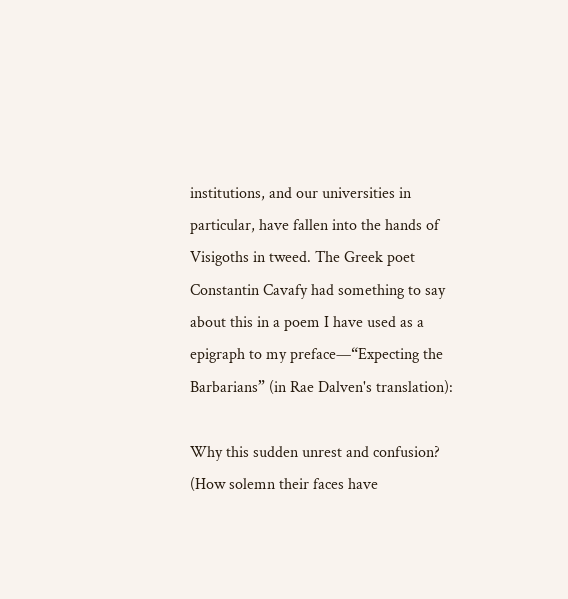institutions, and our universities in particular, have fallen into the hands of Visigoths in tweed. The Greek poet Constantin Cavafy had something to say about this in a poem I have used as a epigraph to my preface—“Expecting the Barbarians” (in Rae Dalven's translation):

Why this sudden unrest and confusion?
(How solemn their faces have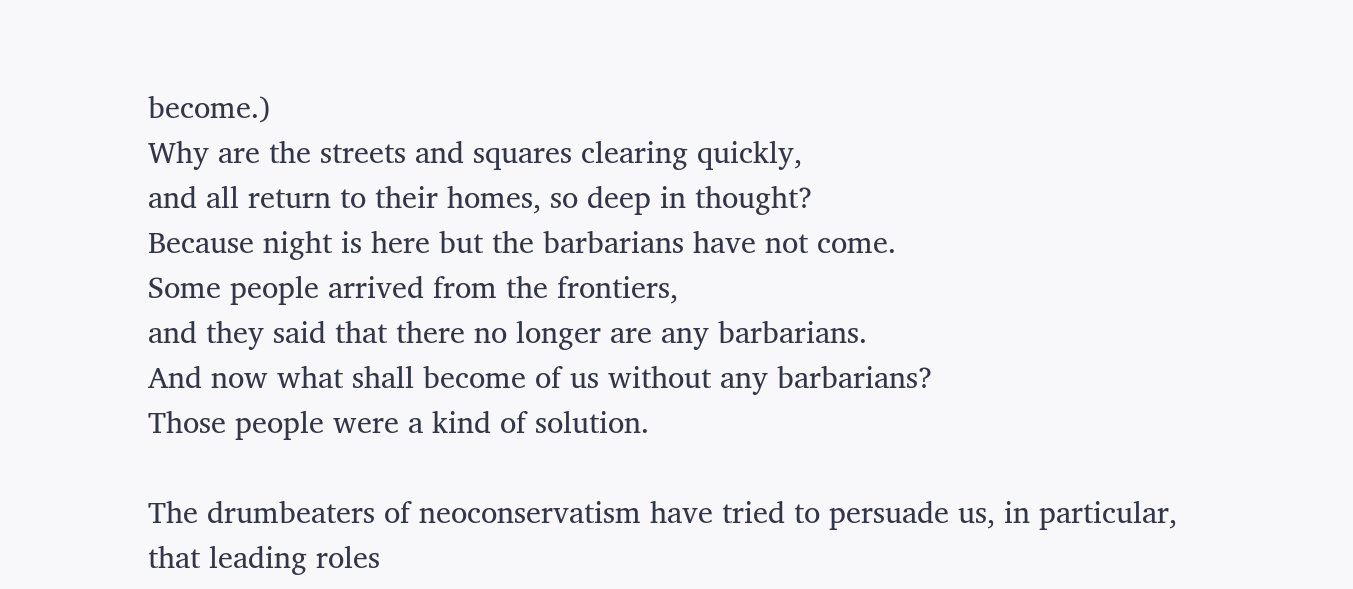become.)
Why are the streets and squares clearing quickly,
and all return to their homes, so deep in thought?
Because night is here but the barbarians have not come.
Some people arrived from the frontiers,
and they said that there no longer are any barbarians.
And now what shall become of us without any barbarians?
Those people were a kind of solution.

The drumbeaters of neoconservatism have tried to persuade us, in particular, that leading roles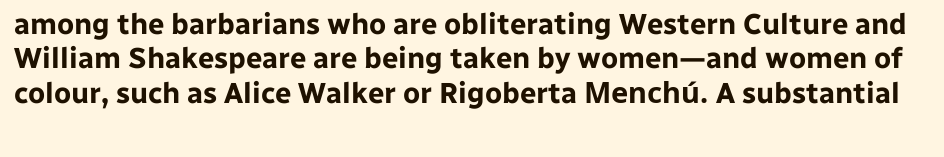among the barbarians who are obliterating Western Culture and William Shakespeare are being taken by women—and women of colour, such as Alice Walker or Rigoberta Menchú. A substantial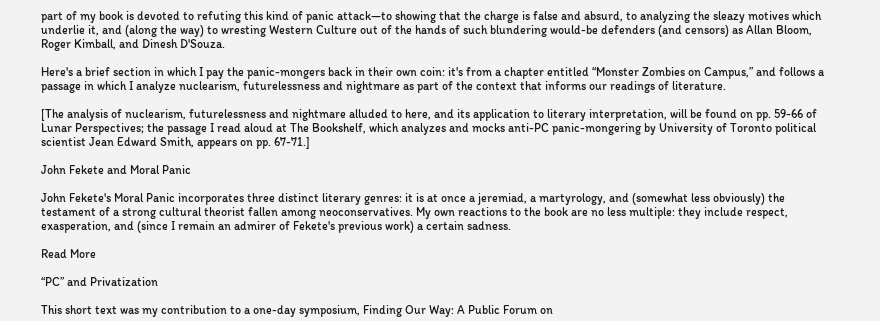part of my book is devoted to refuting this kind of panic attack—to showing that the charge is false and absurd, to analyzing the sleazy motives which underlie it, and (along the way) to wresting Western Culture out of the hands of such blundering would-be defenders (and censors) as Allan Bloom, Roger Kimball, and Dinesh D'Souza.

Here's a brief section in which I pay the panic-mongers back in their own coin: it's from a chapter entitled “Monster Zombies on Campus,” and follows a passage in which I analyze nuclearism, futurelessness and nightmare as part of the context that informs our readings of literature.

[The analysis of nuclearism, futurelessness and nightmare alluded to here, and its application to literary interpretation, will be found on pp. 59-66 of Lunar Perspectives; the passage I read aloud at The Bookshelf, which analyzes and mocks anti-PC panic-mongering by University of Toronto political scientist Jean Edward Smith, appears on pp. 67-71.]

John Fekete and Moral Panic

John Fekete's Moral Panic incorporates three distinct literary genres: it is at once a jeremiad, a martyrology, and (somewhat less obviously) the testament of a strong cultural theorist fallen among neoconservatives. My own reactions to the book are no less multiple: they include respect, exasperation, and (since I remain an admirer of Fekete's previous work) a certain sadness.

Read More

“PC” and Privatization

This short text was my contribution to a one-day symposium, Finding Our Way: A Public Forum on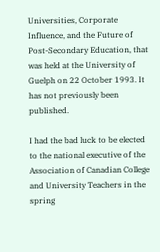Universities, Corporate Influence, and the Future of Post-Secondary Education, that was held at the University of Guelph on 22 October 1993. It has not previously been published.

I had the bad luck to be elected to the national executive of the Association of Canadian College and University Teachers in the spring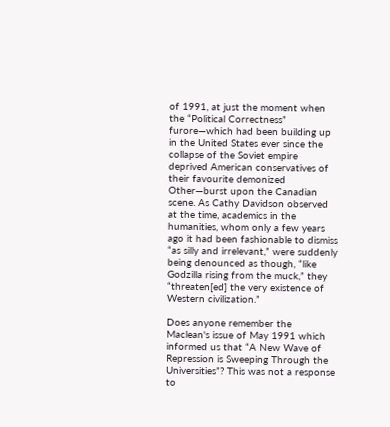of 1991, at just the moment when the “Political Correctness” furore—which had been building up in the United States ever since the collapse of the Soviet empire deprived American conservatives of their favourite demonized Other—burst upon the Canadian scene. As Cathy Davidson observed at the time, academics in the humanities, whom only a few years ago it had been fashionable to dismiss “as silly and irrelevant,” were suddenly being denounced as though, “like Godzilla rising from the muck,” they “threaten[ed] the very existence of Western civilization.”

Does anyone remember the Maclean's issue of May 1991 which informed us that “A New Wave of Repression is Sweeping Through the Universities”? This was not a response to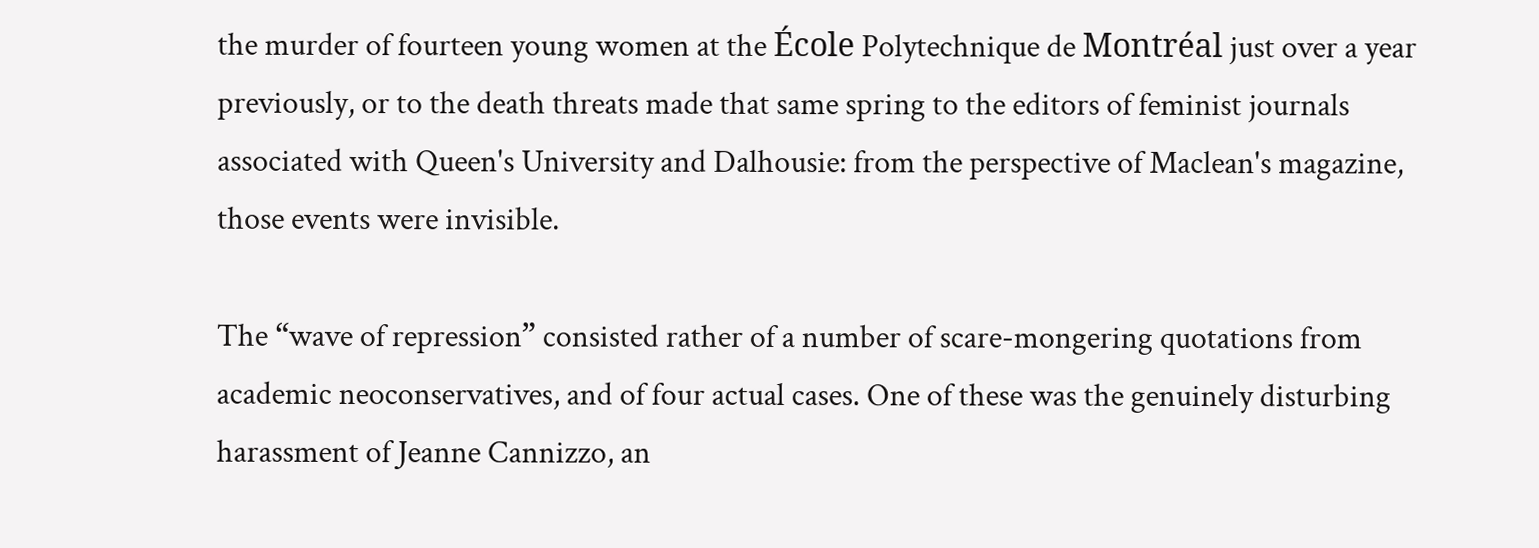the murder of fourteen young women at the École Polytechnique de Montréal just over a year previously, or to the death threats made that same spring to the editors of feminist journals associated with Queen's University and Dalhousie: from the perspective of Maclean's magazine, those events were invisible.

The “wave of repression” consisted rather of a number of scare-mongering quotations from academic neoconservatives, and of four actual cases. One of these was the genuinely disturbing harassment of Jeanne Cannizzo, an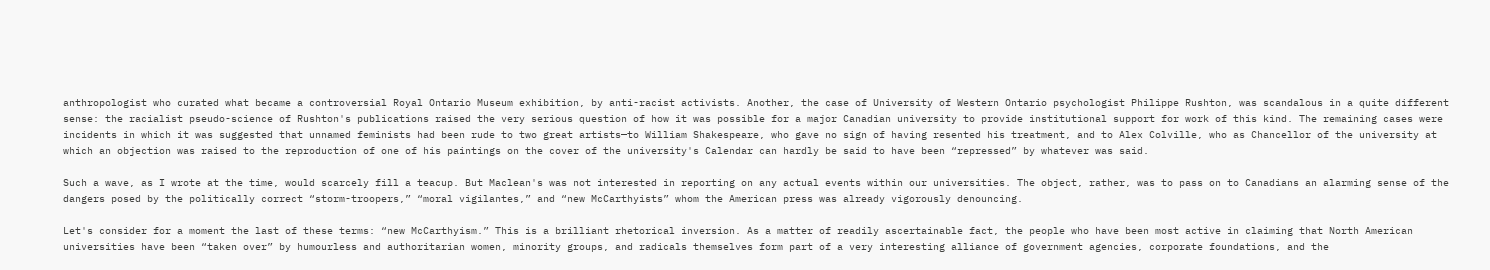anthropologist who curated what became a controversial Royal Ontario Museum exhibition, by anti-racist activists. Another, the case of University of Western Ontario psychologist Philippe Rushton, was scandalous in a quite different sense: the racialist pseudo-science of Rushton's publications raised the very serious question of how it was possible for a major Canadian university to provide institutional support for work of this kind. The remaining cases were incidents in which it was suggested that unnamed feminists had been rude to two great artists—to William Shakespeare, who gave no sign of having resented his treatment, and to Alex Colville, who as Chancellor of the university at which an objection was raised to the reproduction of one of his paintings on the cover of the university's Calendar can hardly be said to have been “repressed” by whatever was said.

Such a wave, as I wrote at the time, would scarcely fill a teacup. But Maclean's was not interested in reporting on any actual events within our universities. The object, rather, was to pass on to Canadians an alarming sense of the dangers posed by the politically correct “storm-troopers,” “moral vigilantes,” and “new McCarthyists” whom the American press was already vigorously denouncing.

Let's consider for a moment the last of these terms: “new McCarthyism.” This is a brilliant rhetorical inversion. As a matter of readily ascertainable fact, the people who have been most active in claiming that North American universities have been “taken over” by humourless and authoritarian women, minority groups, and radicals themselves form part of a very interesting alliance of government agencies, corporate foundations, and the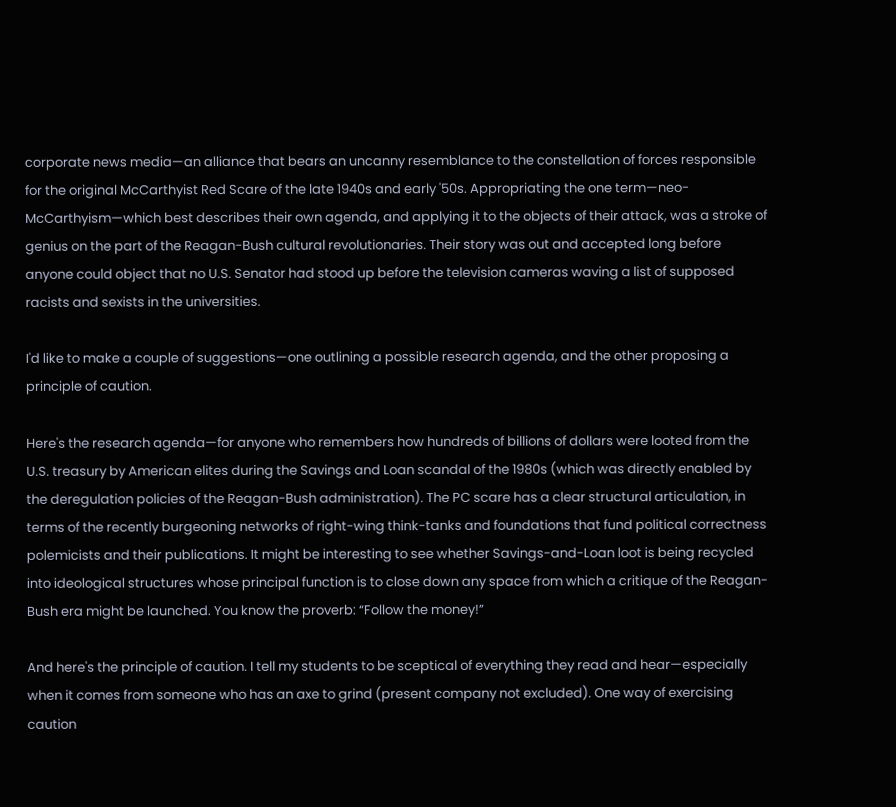corporate news media—an alliance that bears an uncanny resemblance to the constellation of forces responsible for the original McCarthyist Red Scare of the late 1940s and early '50s. Appropriating the one term—neo-McCarthyism—which best describes their own agenda, and applying it to the objects of their attack, was a stroke of genius on the part of the Reagan-Bush cultural revolutionaries. Their story was out and accepted long before anyone could object that no U.S. Senator had stood up before the television cameras waving a list of supposed racists and sexists in the universities.

I'd like to make a couple of suggestions—one outlining a possible research agenda, and the other proposing a principle of caution.

Here's the research agenda—for anyone who remembers how hundreds of billions of dollars were looted from the U.S. treasury by American elites during the Savings and Loan scandal of the 1980s (which was directly enabled by the deregulation policies of the Reagan-Bush administration). The PC scare has a clear structural articulation, in terms of the recently burgeoning networks of right-wing think-tanks and foundations that fund political correctness polemicists and their publications. It might be interesting to see whether Savings-and-Loan loot is being recycled into ideological structures whose principal function is to close down any space from which a critique of the Reagan-Bush era might be launched. You know the proverb: “Follow the money!”

And here's the principle of caution. I tell my students to be sceptical of everything they read and hear—especially when it comes from someone who has an axe to grind (present company not excluded). One way of exercising caution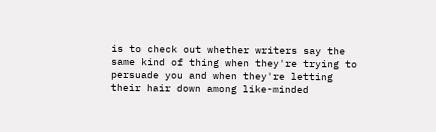is to check out whether writers say the same kind of thing when they're trying to persuade you and when they're letting their hair down among like-minded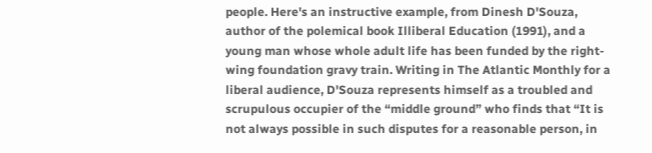people. Here's an instructive example, from Dinesh D'Souza, author of the polemical book Illiberal Education (1991), and a young man whose whole adult life has been funded by the right-wing foundation gravy train. Writing in The Atlantic Monthly for a liberal audience, D'Souza represents himself as a troubled and scrupulous occupier of the “middle ground” who finds that “It is not always possible in such disputes for a reasonable person, in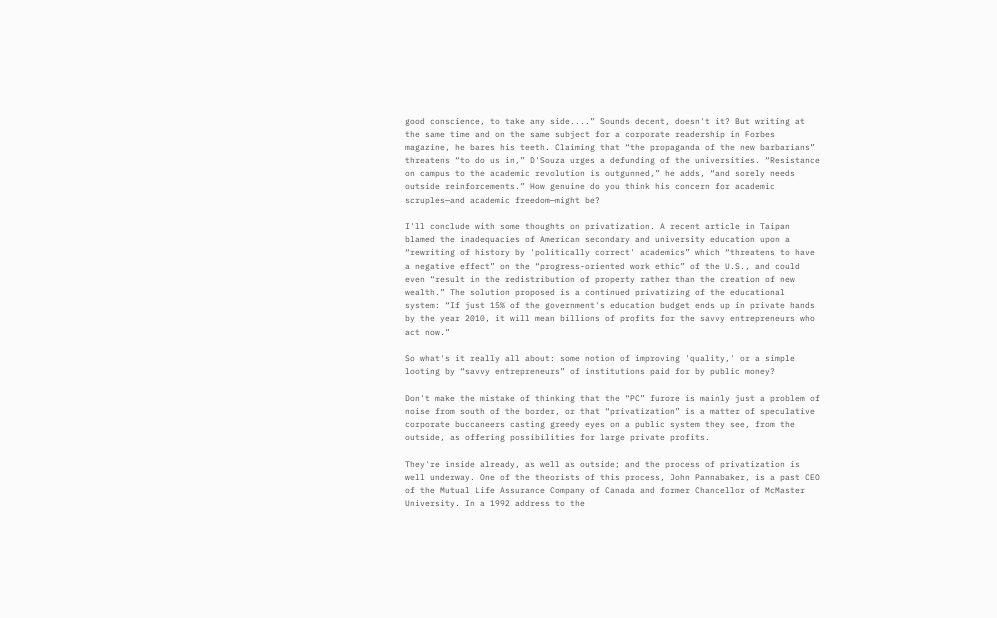good conscience, to take any side....” Sounds decent, doesn't it? But writing at the same time and on the same subject for a corporate readership in Forbes magazine, he bares his teeth. Claiming that “the propaganda of the new barbarians” threatens “to do us in,” D'Souza urges a defunding of the universities. “Resistance on campus to the academic revolution is outgunned,” he adds, “and sorely needs outside reinforcements.” How genuine do you think his concern for academic scruples—and academic freedom—might be?

I'll conclude with some thoughts on privatization. A recent article in Taipan blamed the inadequacies of American secondary and university education upon a “rewriting of history by 'politically correct' academics” which “threatens to have a negative effect” on the “progress-oriented work ethic” of the U.S., and could even “result in the redistribution of property rather than the creation of new wealth.” The solution proposed is a continued privatizing of the educational system: “If just 15% of the government's education budget ends up in private hands by the year 2010, it will mean billions of profits for the savvy entrepreneurs who act now.”

So what's it really all about: some notion of improving 'quality,' or a simple looting by “savvy entrepreneurs” of institutions paid for by public money?

Don't make the mistake of thinking that the “PC” furore is mainly just a problem of noise from south of the border, or that “privatization” is a matter of speculative corporate buccaneers casting greedy eyes on a public system they see, from the outside, as offering possibilities for large private profits.

They're inside already, as well as outside; and the process of privatization is well underway. One of the theorists of this process, John Pannabaker, is a past CEO of the Mutual Life Assurance Company of Canada and former Chancellor of McMaster University. In a 1992 address to the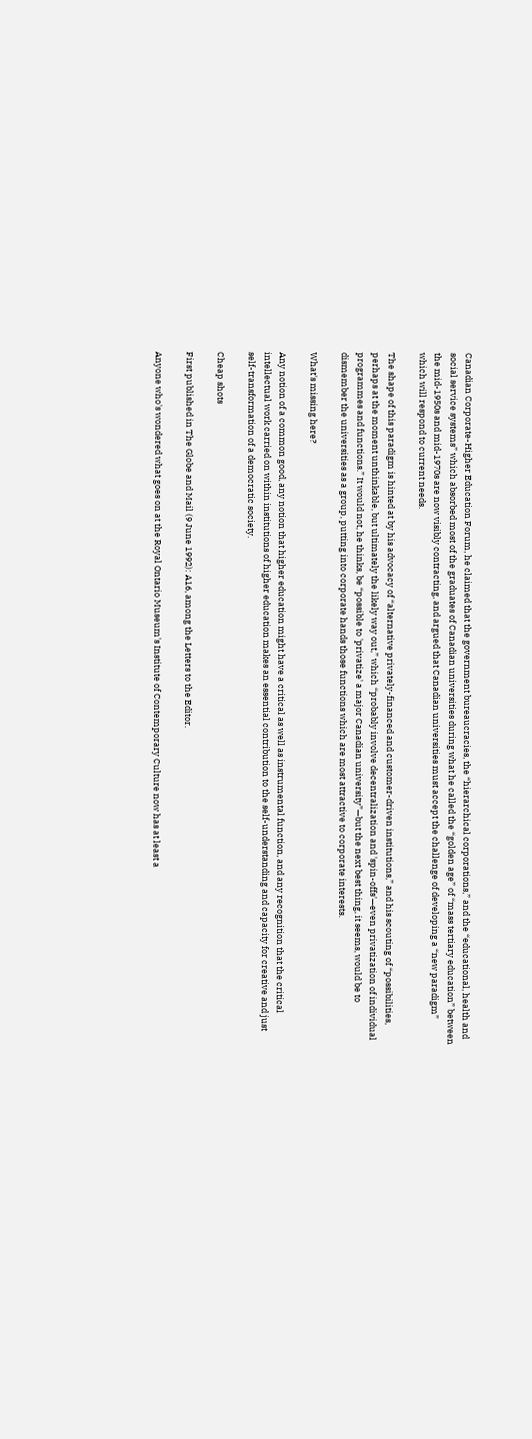Canadian Corporate-Higher Education Forum, he claimed that the government bureaucracies, the “hierarchical corporations,” and the “educational, health and social service systems” which absorbed most of the graduates of Canadian universities during what he called the “golden age” of “mass tertiary education” between the mid-1950s and mid-1970s are now visibly contracting, and argued that Canadian universities must accept the challenge of developing a “new paradigm” which will respond to current needs.

The shape of this paradigm is hinted at by his advocacy of “alternative privately-financed and customer-driven institutions,” and his scouting of “possibilities, perhaps at the moment unthinkable, but ultimately the likely way out,” which “probably involve decentralization and 'spin-offs'—even privatization of individual programmes and functions.” It would not, he thinks, be “possible to 'privatize' a major Canadian university”—but the next best thing, it seems, would be to dismember the universities as a group, putting into corporate hands those functions which are most attractive to corporate interests.

What's missing here?

Any notion of a common good, any notion that higher education might have a critical as well as instrumental function, and any recognition that the critical intellectual work carried on within institutions of higher education makes an essential contribution to the self-understanding and capacity for creative and just self-transformation of a democratic society.

Cheap shots

First published in The Globe and Mail (9 June 1992): A16, among the Letters to the Editor.

Anyone who's wondered what goes on at the Royal Ontario Museum's Institute of Contemporary Culture now has at least a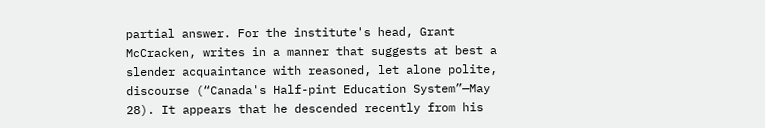partial answer. For the institute's head, Grant McCracken, writes in a manner that suggests at best a slender acquaintance with reasoned, let alone polite, discourse (“Canada's Half-pint Education System”—May 28). It appears that he descended recently from his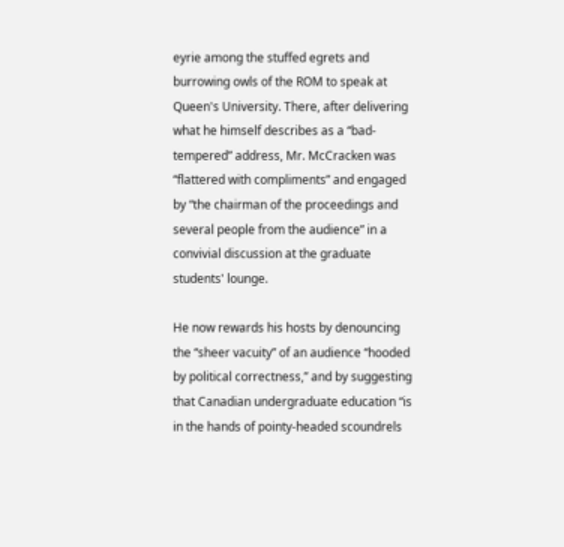eyrie among the stuffed egrets and burrowing owls of the ROM to speak at Queen's University. There, after delivering what he himself describes as a “bad-tempered” address, Mr. McCracken was “flattered with compliments” and engaged by “the chairman of the proceedings and several people from the audience” in a convivial discussion at the graduate students' lounge.

He now rewards his hosts by denouncing the “sheer vacuity” of an audience “hooded by political correctness,” and by suggesting that Canadian undergraduate education “is in the hands of pointy-headed scoundrels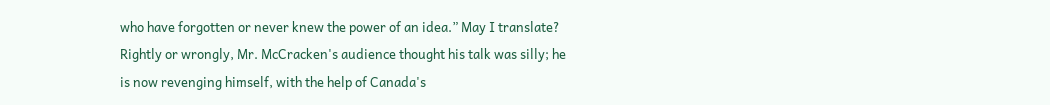who have forgotten or never knew the power of an idea.” May I translate? Rightly or wrongly, Mr. McCracken's audience thought his talk was silly; he is now revenging himself, with the help of Canada's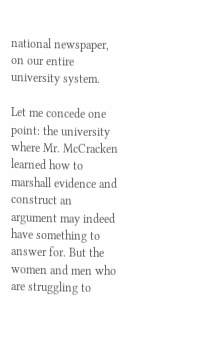national newspaper, on our entire university system.

Let me concede one point: the university where Mr. McCracken learned how to marshall evidence and construct an argument may indeed have something to answer for. But the women and men who are struggling to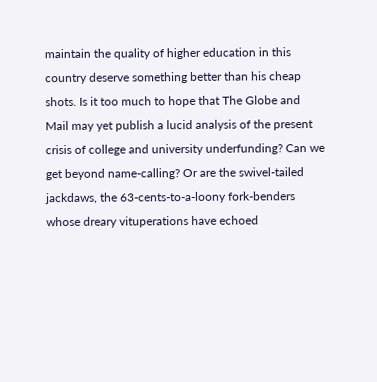maintain the quality of higher education in this country deserve something better than his cheap shots. Is it too much to hope that The Globe and Mail may yet publish a lucid analysis of the present crisis of college and university underfunding? Can we get beyond name-calling? Or are the swivel-tailed jackdaws, the 63-cents-to-a-loony fork-benders whose dreary vituperations have echoed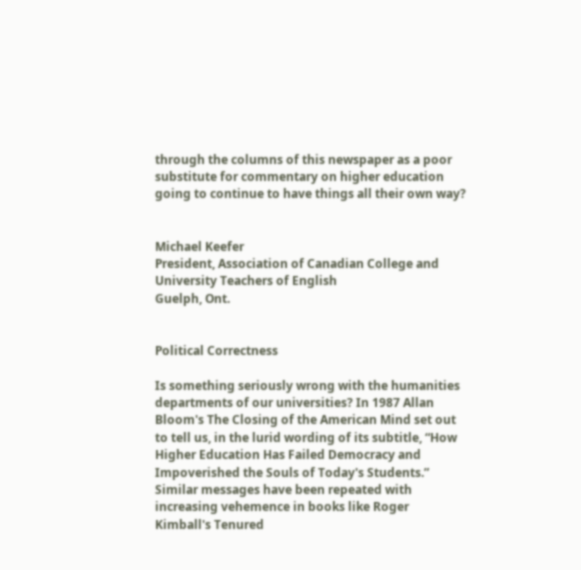through the columns of this newspaper as a poor substitute for commentary on higher education going to continue to have things all their own way?


Michael Keefer
President, Association of Canadian College and University Teachers of English
Guelph, Ont.


Political Correctness

Is something seriously wrong with the humanities departments of our universities? In 1987 Allan Bloom's The Closing of the American Mind set out to tell us, in the lurid wording of its subtitle, “How Higher Education Has Failed Democracy and Impoverished the Souls of Today's Students.” Similar messages have been repeated with increasing vehemence in books like Roger Kimball's Tenured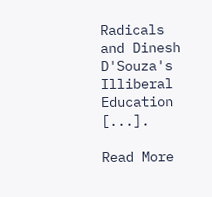Radicals and Dinesh D'Souza's Illiberal Education [...].

Read More